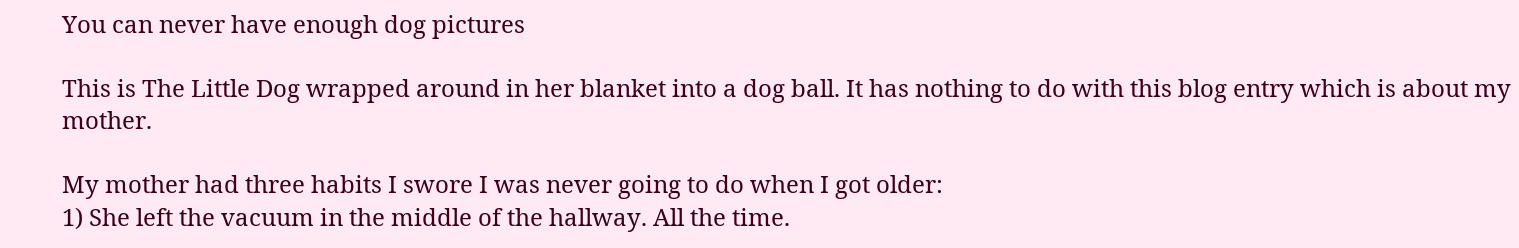You can never have enough dog pictures

This is The Little Dog wrapped around in her blanket into a dog ball. It has nothing to do with this blog entry which is about my mother.

My mother had three habits I swore I was never going to do when I got older:
1) She left the vacuum in the middle of the hallway. All the time.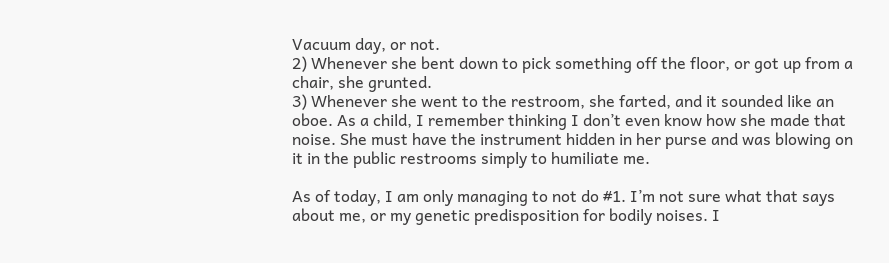Vacuum day, or not.
2) Whenever she bent down to pick something off the floor, or got up from a chair, she grunted.
3) Whenever she went to the restroom, she farted, and it sounded like an oboe. As a child, I remember thinking I don’t even know how she made that noise. She must have the instrument hidden in her purse and was blowing on it in the public restrooms simply to humiliate me.

As of today, I am only managing to not do #1. I’m not sure what that says about me, or my genetic predisposition for bodily noises. I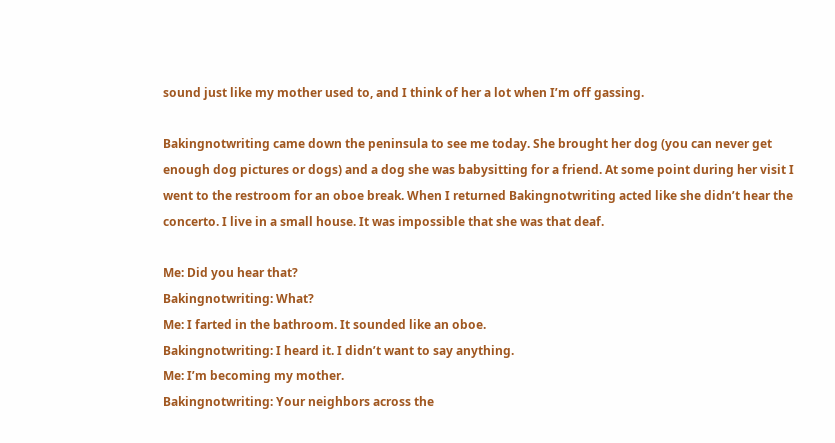sound just like my mother used to, and I think of her a lot when I’m off gassing.

Bakingnotwriting came down the peninsula to see me today. She brought her dog (you can never get enough dog pictures or dogs) and a dog she was babysitting for a friend. At some point during her visit I went to the restroom for an oboe break. When I returned Bakingnotwriting acted like she didn’t hear the concerto. I live in a small house. It was impossible that she was that deaf.

Me: Did you hear that?
Bakingnotwriting: What?
Me: I farted in the bathroom. It sounded like an oboe.
Bakingnotwriting: I heard it. I didn’t want to say anything.
Me: I’m becoming my mother.
Bakingnotwriting: Your neighbors across the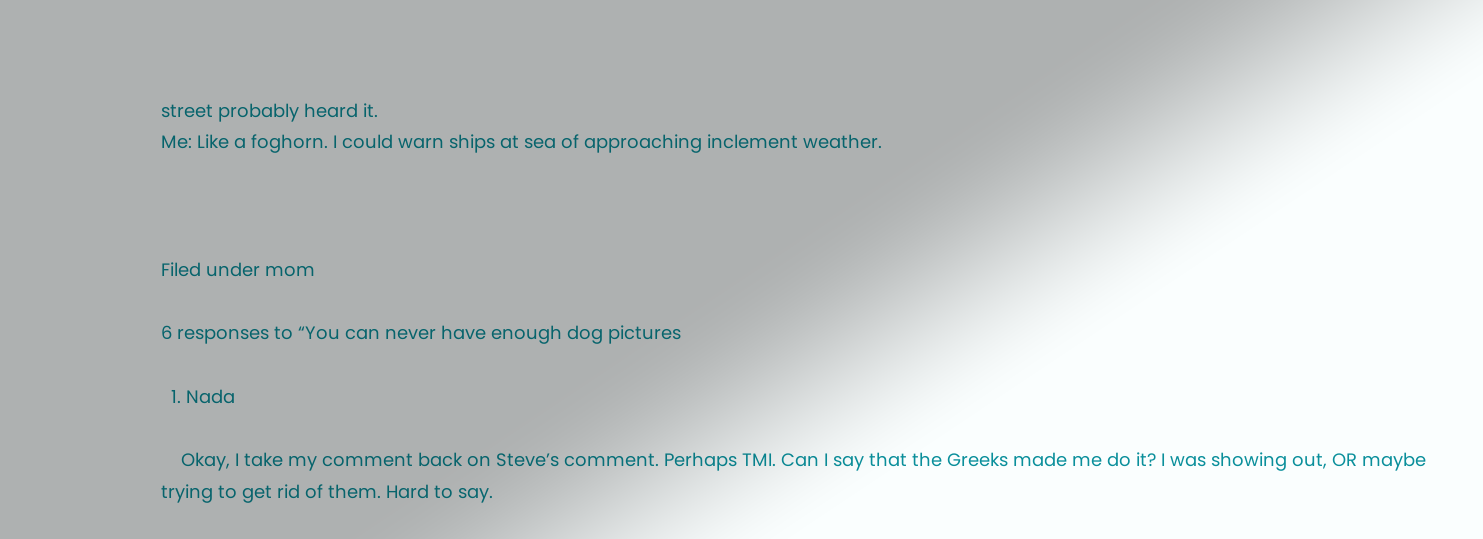street probably heard it.
Me: Like a foghorn. I could warn ships at sea of approaching inclement weather.



Filed under mom

6 responses to “You can never have enough dog pictures

  1. Nada

    Okay, I take my comment back on Steve’s comment. Perhaps TMI. Can I say that the Greeks made me do it? I was showing out, OR maybe trying to get rid of them. Hard to say.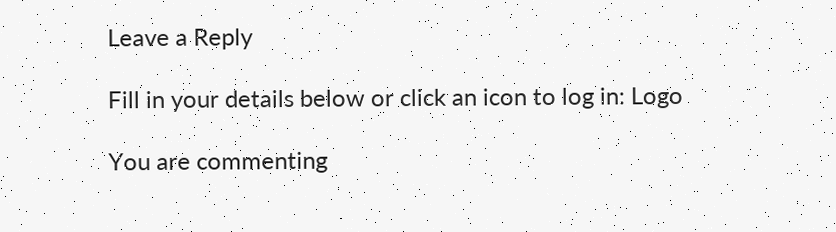Leave a Reply

Fill in your details below or click an icon to log in: Logo

You are commenting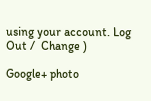using your account. Log Out /  Change )

Google+ photo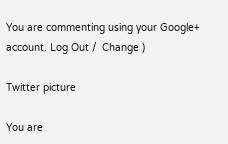You are commenting using your Google+ account. Log Out /  Change )

Twitter picture

You are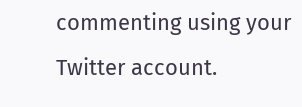commenting using your Twitter account.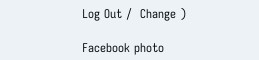Log Out /  Change )

Facebook photo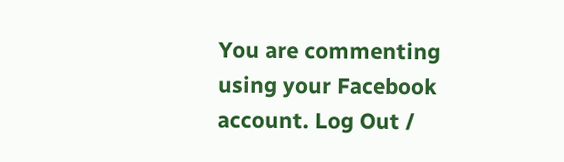You are commenting using your Facebook account. Log Out /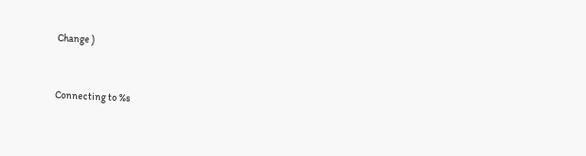Change )


Connecting to %s